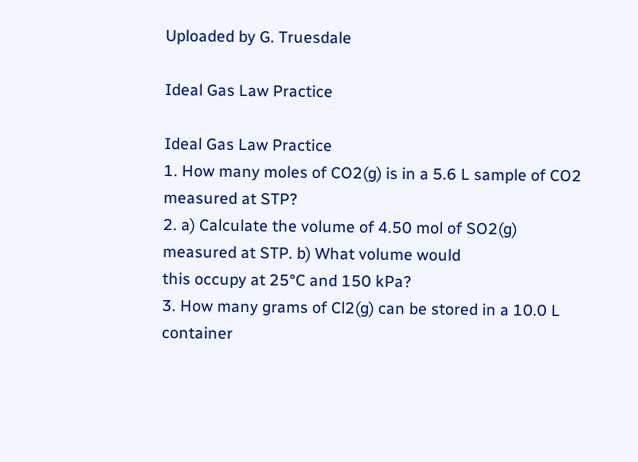Uploaded by G. Truesdale

Ideal Gas Law Practice

Ideal Gas Law Practice
1. How many moles of CO2(g) is in a 5.6 L sample of CO2 measured at STP?
2. a) Calculate the volume of 4.50 mol of SO2(g) measured at STP. b) What volume would
this occupy at 25°C and 150 kPa?
3. How many grams of Cl2(g) can be stored in a 10.0 L container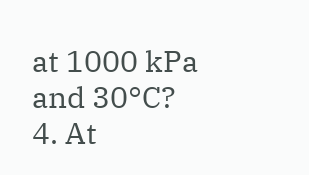at 1000 kPa and 30°C?
4. At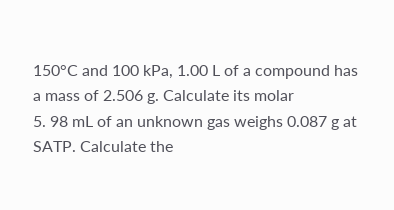150°C and 100 kPa, 1.00 L of a compound has a mass of 2.506 g. Calculate its molar
5. 98 mL of an unknown gas weighs 0.087 g at SATP. Calculate the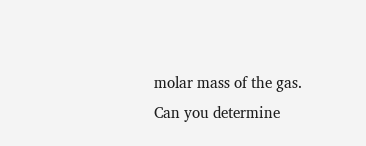molar mass of the gas.
Can you determine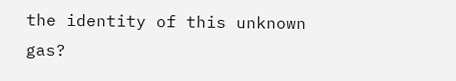the identity of this unknown gas?